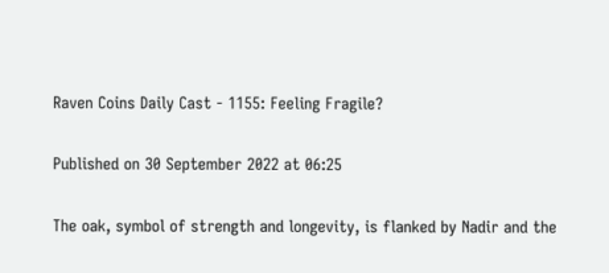Raven Coins Daily Cast - 1155: Feeling Fragile?

Published on 30 September 2022 at 06:25

The oak, symbol of strength and longevity, is flanked by Nadir and the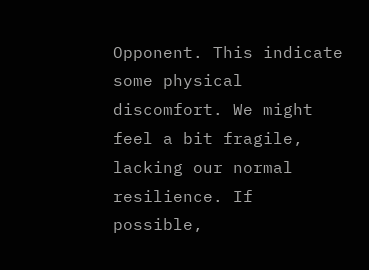Opponent. This indicate some physical discomfort. We might feel a bit fragile, lacking our normal resilience. If possible,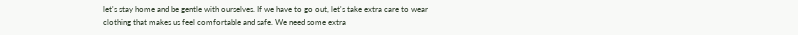let's stay home and be gentle with ourselves. If we have to go out, let's take extra care to wear clothing that makes us feel comfortable and safe. We need some extra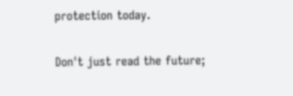protection today.

Don't just read the future;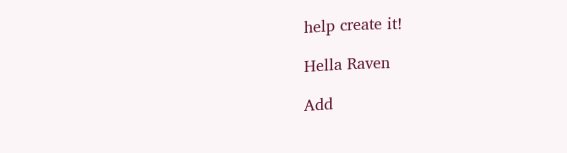help create it!

Hella Raven

Add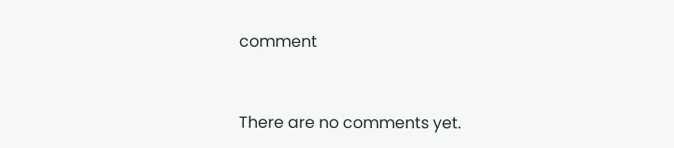comment


There are no comments yet.